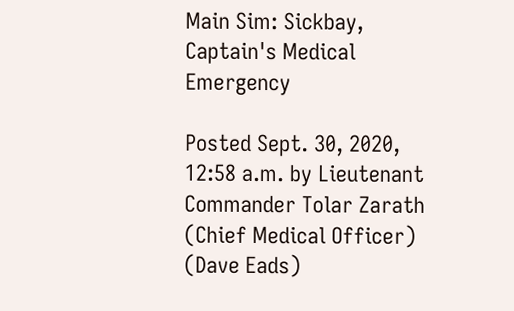Main Sim: Sickbay, Captain's Medical Emergency

Posted Sept. 30, 2020, 12:58 a.m. by Lieutenant Commander Tolar Zarath (Chief Medical Officer) (Dave Eads)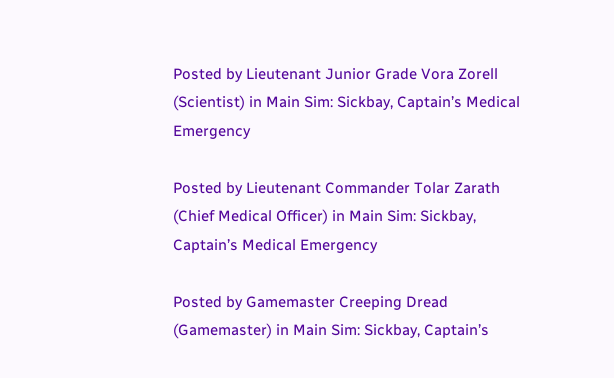Posted by Lieutenant Junior Grade Vora Zorell (Scientist) in Main Sim: Sickbay, Captain’s Medical Emergency

Posted by Lieutenant Commander Tolar Zarath (Chief Medical Officer) in Main Sim: Sickbay, Captain’s Medical Emergency

Posted by Gamemaster Creeping Dread (Gamemaster) in Main Sim: Sickbay, Captain’s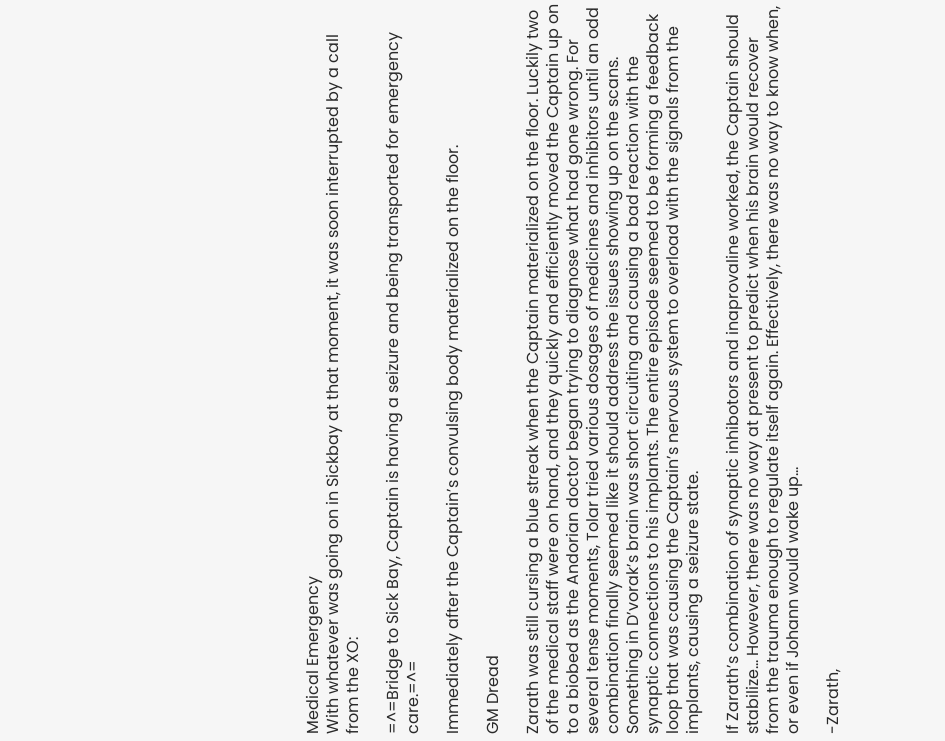Medical Emergency
With whatever was going on in Sickbay at that moment, it was soon interrupted by a call from the XO:

=^=Bridge to Sick Bay, Captain is having a seizure and being transported for emergency care.=^=

Immediately after the Captain’s convulsing body materialized on the floor.

GM Dread

Zarath was still cursing a blue streak when the Captain materialized on the floor. Luckily two of the medical staff were on hand, and they quickly and efficiently moved the Captain up on to a biobed as the Andorian doctor began trying to diagnose what had gone wrong. For several tense moments, Tolar tried various dosages of medicines and inhibitors until an odd combination finally seemed like it should address the issues showing up on the scans. Something in D’vorak’s brain was short circuiting and causing a bad reaction with the synaptic connections to his implants. The entire episode seemed to be forming a feedback loop that was causing the Captain’s nervous system to overload with the signals from the implants, causing a seizure state.

If Zarath’s combination of synaptic inhibotors and inaprovaline worked, the Captain should stabilize… However, there was no way at present to predict when his brain would recover from the trauma enough to regulate itself again. Effectively, there was no way to know when, or even if Johann would wake up…

-Zarath,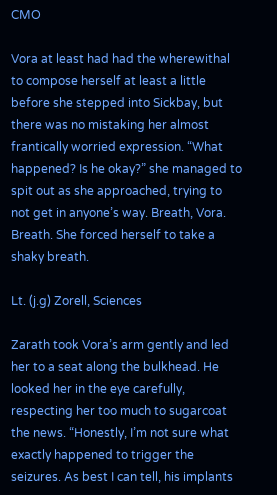CMO

Vora at least had had the wherewithal to compose herself at least a little before she stepped into Sickbay, but there was no mistaking her almost frantically worried expression. “What happened? Is he okay?” she managed to spit out as she approached, trying to not get in anyone’s way. Breath, Vora. Breath. She forced herself to take a shaky breath.

Lt. (j.g) Zorell, Sciences

Zarath took Vora’s arm gently and led her to a seat along the bulkhead. He looked her in the eye carefully, respecting her too much to sugarcoat the news. “Honestly, I’m not sure what exactly happened to trigger the seizures. As best I can tell, his implants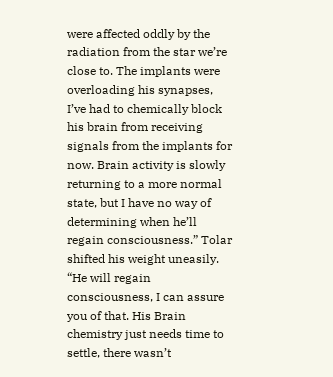were affected oddly by the radiation from the star we’re close to. The implants were overloading his synapses, I’ve had to chemically block his brain from receiving signals from the implants for now. Brain activity is slowly returning to a more normal state, but I have no way of determining when he’ll regain consciousness.” Tolar shifted his weight uneasily. “He will regain consciousness, I can assure you of that. His Brain chemistry just needs time to settle, there wasn’t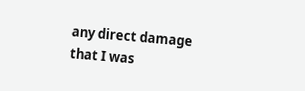any direct damage that I was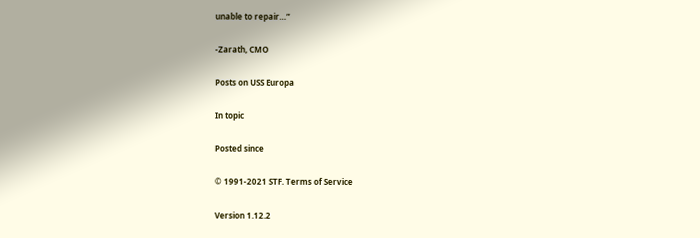unable to repair…”

-Zarath, CMO

Posts on USS Europa

In topic

Posted since

© 1991-2021 STF. Terms of Service

Version 1.12.2